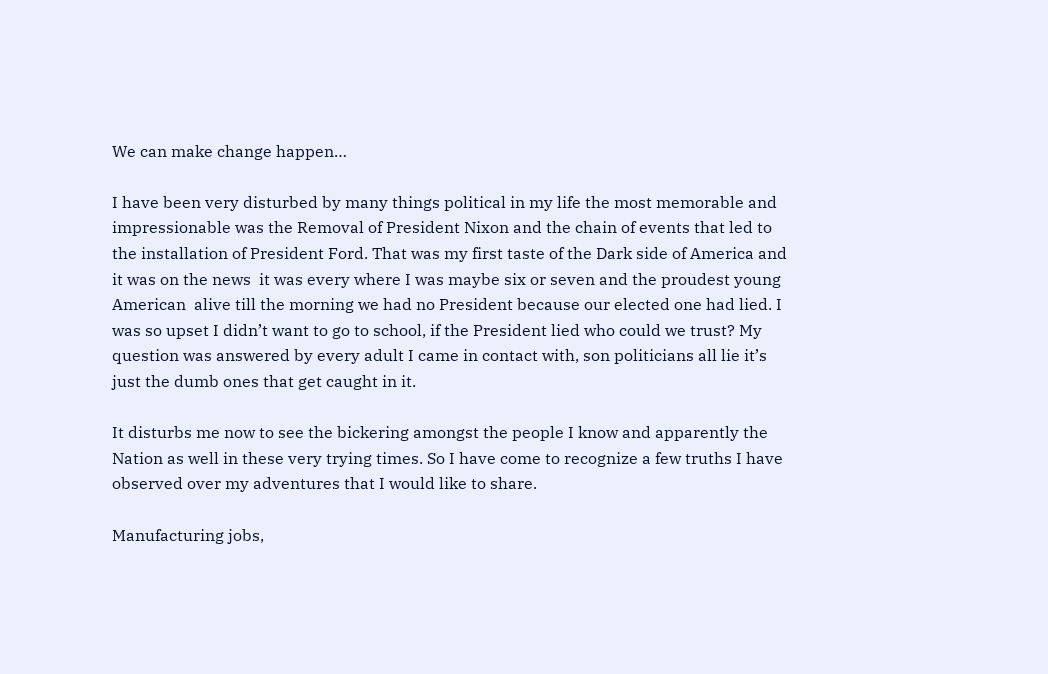We can make change happen…

I have been very disturbed by many things political in my life the most memorable and impressionable was the Removal of President Nixon and the chain of events that led to the installation of President Ford. That was my first taste of the Dark side of America and it was on the news  it was every where I was maybe six or seven and the proudest young American  alive till the morning we had no President because our elected one had lied. I was so upset I didn’t want to go to school, if the President lied who could we trust? My question was answered by every adult I came in contact with, son politicians all lie it’s just the dumb ones that get caught in it.

It disturbs me now to see the bickering amongst the people I know and apparently the Nation as well in these very trying times. So I have come to recognize a few truths I have observed over my adventures that I would like to share.

Manufacturing jobs,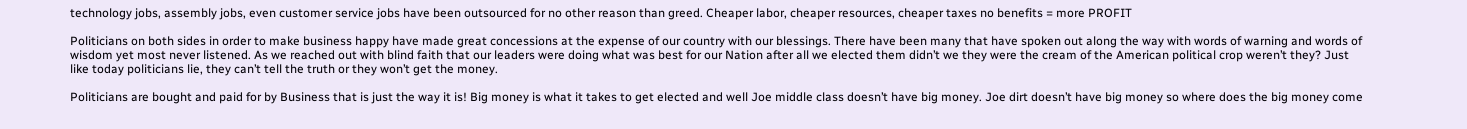technology jobs, assembly jobs, even customer service jobs have been outsourced for no other reason than greed. Cheaper labor, cheaper resources, cheaper taxes no benefits = more PROFIT

Politicians on both sides in order to make business happy have made great concessions at the expense of our country with our blessings. There have been many that have spoken out along the way with words of warning and words of wisdom yet most never listened. As we reached out with blind faith that our leaders were doing what was best for our Nation after all we elected them didn’t we they were the cream of the American political crop weren’t they? Just like today politicians lie, they can’t tell the truth or they won’t get the money.

Politicians are bought and paid for by Business that is just the way it is! Big money is what it takes to get elected and well Joe middle class doesn’t have big money. Joe dirt doesn’t have big money so where does the big money come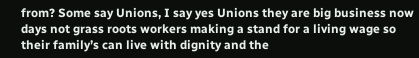from? Some say Unions, I say yes Unions they are big business now days not grass roots workers making a stand for a living wage so their family’s can live with dignity and the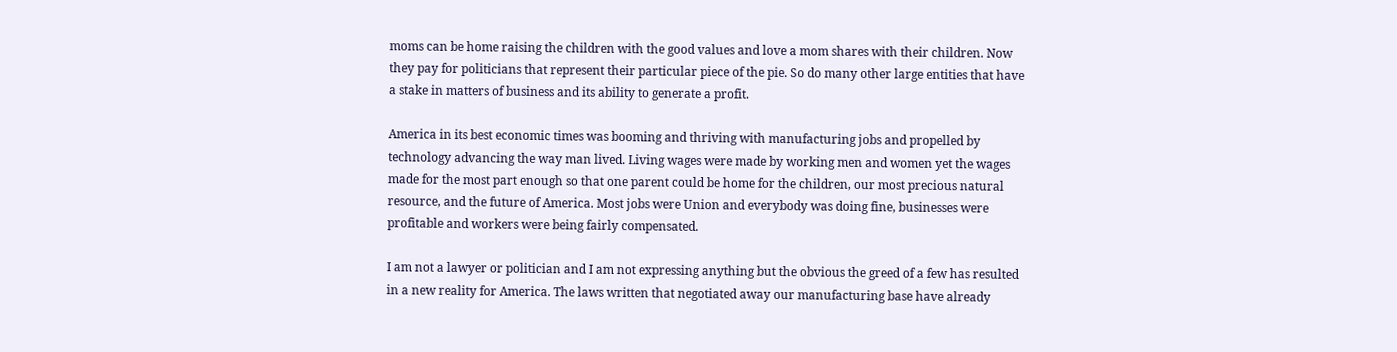moms can be home raising the children with the good values and love a mom shares with their children. Now they pay for politicians that represent their particular piece of the pie. So do many other large entities that have a stake in matters of business and its ability to generate a profit.

America in its best economic times was booming and thriving with manufacturing jobs and propelled by technology advancing the way man lived. Living wages were made by working men and women yet the wages made for the most part enough so that one parent could be home for the children, our most precious natural resource, and the future of America. Most jobs were Union and everybody was doing fine, businesses were profitable and workers were being fairly compensated.

I am not a lawyer or politician and I am not expressing anything but the obvious the greed of a few has resulted in a new reality for America. The laws written that negotiated away our manufacturing base have already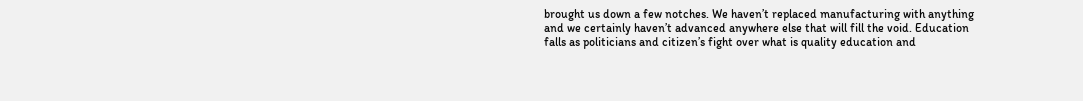brought us down a few notches. We haven’t replaced manufacturing with anything and we certainly haven’t advanced anywhere else that will fill the void. Education falls as politicians and citizen’s fight over what is quality education and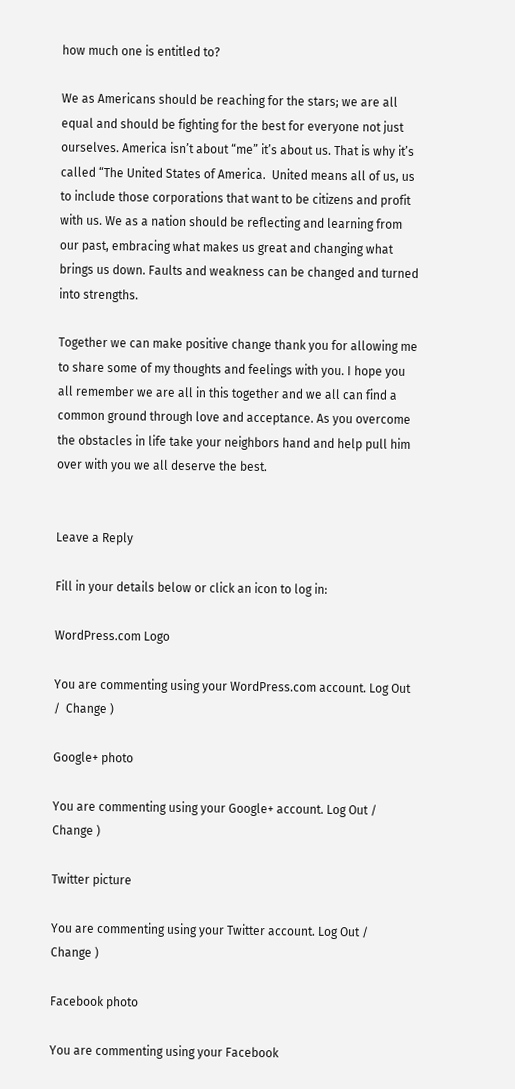how much one is entitled to?

We as Americans should be reaching for the stars; we are all equal and should be fighting for the best for everyone not just ourselves. America isn’t about “me” it’s about us. That is why it’s called “The United States of America.  United means all of us, us to include those corporations that want to be citizens and profit with us. We as a nation should be reflecting and learning from our past, embracing what makes us great and changing what brings us down. Faults and weakness can be changed and turned into strengths.

Together we can make positive change thank you for allowing me to share some of my thoughts and feelings with you. I hope you all remember we are all in this together and we all can find a common ground through love and acceptance. As you overcome the obstacles in life take your neighbors hand and help pull him over with you we all deserve the best.


Leave a Reply

Fill in your details below or click an icon to log in:

WordPress.com Logo

You are commenting using your WordPress.com account. Log Out /  Change )

Google+ photo

You are commenting using your Google+ account. Log Out /  Change )

Twitter picture

You are commenting using your Twitter account. Log Out /  Change )

Facebook photo

You are commenting using your Facebook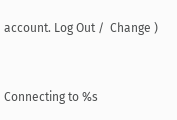account. Log Out /  Change )


Connecting to %s